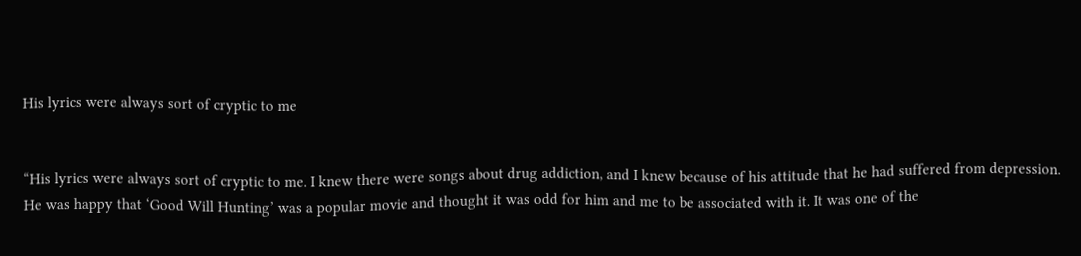His lyrics were always sort of cryptic to me


“His lyrics were always sort of cryptic to me. I knew there were songs about drug addiction, and I knew because of his attitude that he had suffered from depression.
He was happy that ‘Good Will Hunting’ was a popular movie and thought it was odd for him and me to be associated with it. It was one of the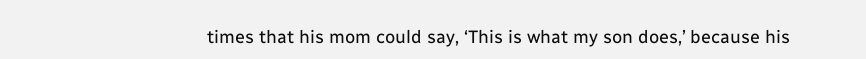times that his mom could say, ‘This is what my son does,’ because his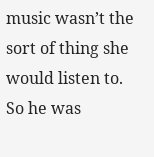music wasn’t the sort of thing she would listen to. So he was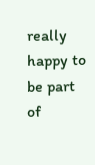really happy to be part of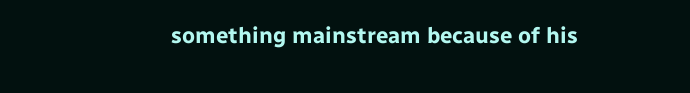something mainstream because of his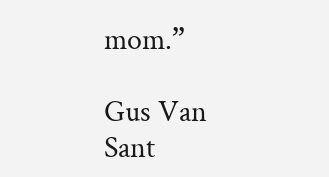mom.”

Gus Van Sant